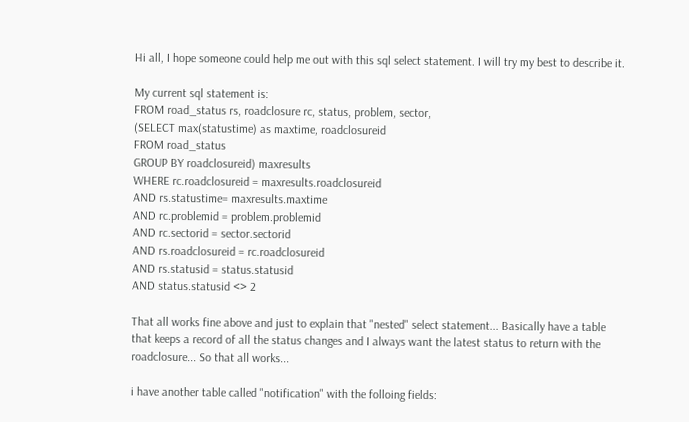Hi all, I hope someone could help me out with this sql select statement. I will try my best to describe it.

My current sql statement is:
FROM road_status rs, roadclosure rc, status, problem, sector,
(SELECT max(statustime) as maxtime, roadclosureid
FROM road_status
GROUP BY roadclosureid) maxresults
WHERE rc.roadclosureid = maxresults.roadclosureid
AND rs.statustime= maxresults.maxtime
AND rc.problemid = problem.problemid
AND rc.sectorid = sector.sectorid
AND rs.roadclosureid = rc.roadclosureid
AND rs.statusid = status.statusid
AND status.statusid <> 2

That all works fine above and just to explain that "nested" select statement... Basically have a table that keeps a record of all the status changes and I always want the latest status to return with the roadclosure... So that all works...

i have another table called "notification" with the folloing fields: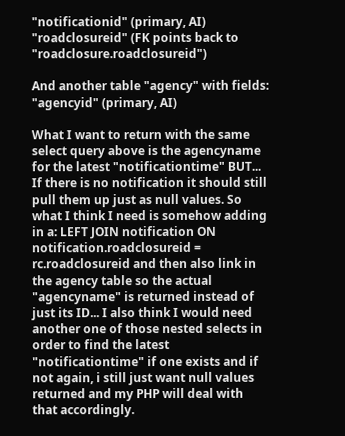"notificationid" (primary, AI)
"roadclosureid" (FK points back to "roadclosure.roadclosureid")

And another table "agency" with fields:
"agencyid" (primary, AI)

What I want to return with the same select query above is the agencyname for the latest "notificationtime" BUT... If there is no notification it should still pull them up just as null values. So what I think I need is somehow adding in a: LEFT JOIN notification ON notification.roadclosureid = rc.roadclosureid and then also link in the agency table so the actual "agencyname" is returned instead of just its ID... I also think I would need another one of those nested selects in order to find the latest "notificationtime" if one exists and if not again, i still just want null values returned and my PHP will deal with that accordingly.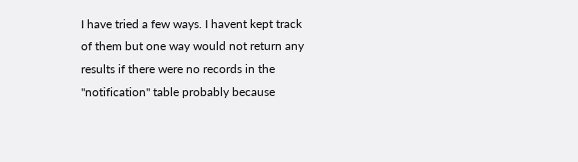I have tried a few ways. I havent kept track of them but one way would not return any results if there were no records in the "notification" table probably because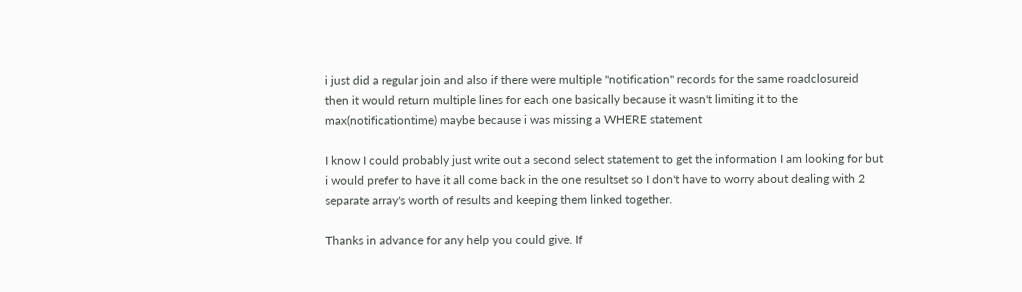i just did a regular join and also if there were multiple "notification" records for the same roadclosureid then it would return multiple lines for each one basically because it wasn't limiting it to the max(notificationtime) maybe because i was missing a WHERE statement

I know I could probably just write out a second select statement to get the information I am looking for but i would prefer to have it all come back in the one resultset so I don't have to worry about dealing with 2 separate array's worth of results and keeping them linked together.

Thanks in advance for any help you could give. If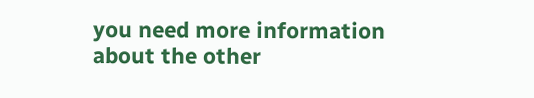you need more information about the other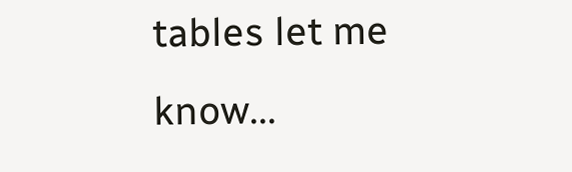tables let me know...